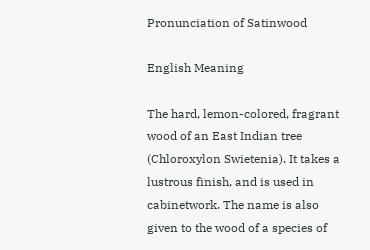Pronunciation of Satinwood

English Meaning

The hard, lemon-colored, fragrant wood of an East Indian tree (Chloroxylon Swietenia). It takes a lustrous finish, and is used in cabinetwork. The name is also given to the wood of a species of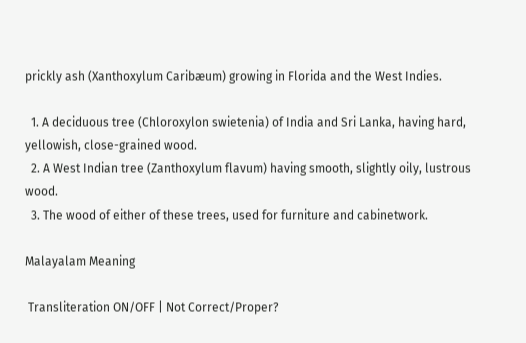prickly ash (Xanthoxylum Caribæum) growing in Florida and the West Indies.

  1. A deciduous tree (Chloroxylon swietenia) of India and Sri Lanka, having hard, yellowish, close-grained wood.
  2. A West Indian tree (Zanthoxylum flavum) having smooth, slightly oily, lustrous wood.
  3. The wood of either of these trees, used for furniture and cabinetwork.

Malayalam Meaning

 Transliteration ON/OFF | Not Correct/Proper?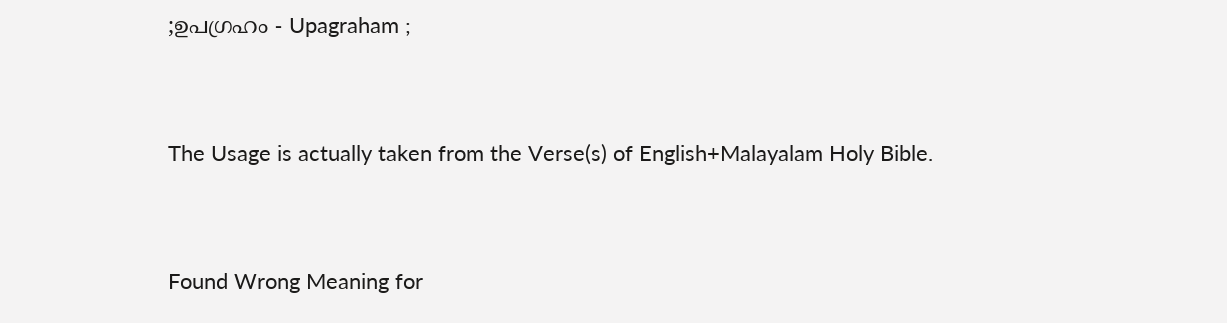;ഉപഗ്രഹം - Upagraham ;


The Usage is actually taken from the Verse(s) of English+Malayalam Holy Bible.


Found Wrong Meaning for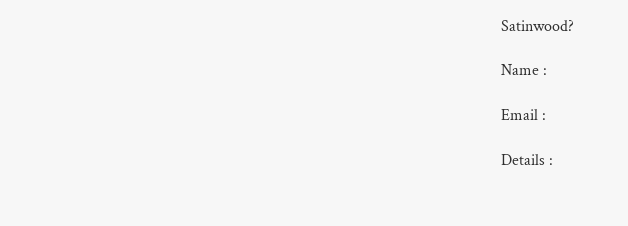Satinwood?

Name :

Email :

Details :